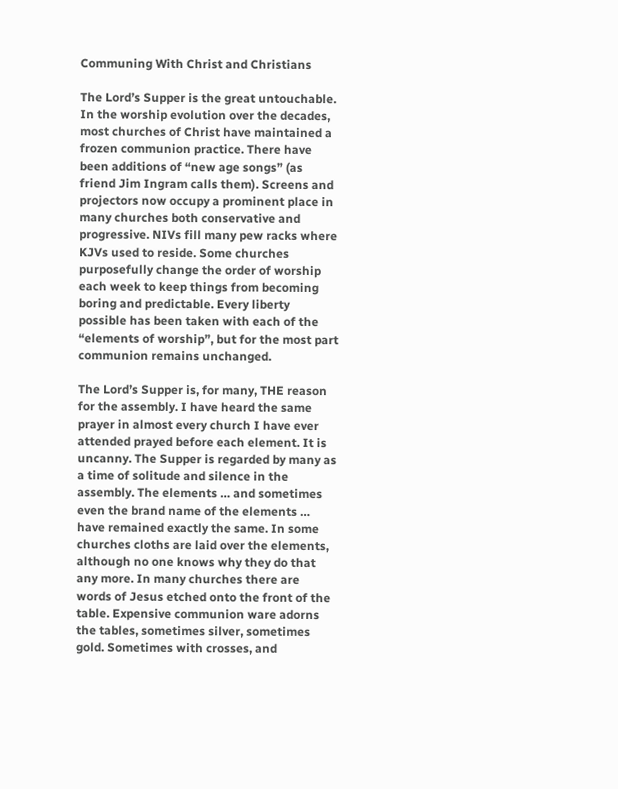Communing With Christ and Christians

The Lord’s Supper is the great untouchable. In the worship evolution over the decades, most churches of Christ have maintained a frozen communion practice. There have been additions of “new age songs” (as friend Jim Ingram calls them). Screens and projectors now occupy a prominent place in many churches both conservative and progressive. NIVs fill many pew racks where KJVs used to reside. Some churches purposefully change the order of worship each week to keep things from becoming boring and predictable. Every liberty possible has been taken with each of the “elements of worship”, but for the most part communion remains unchanged.

The Lord’s Supper is, for many, THE reason for the assembly. I have heard the same prayer in almost every church I have ever attended prayed before each element. It is uncanny. The Supper is regarded by many as a time of solitude and silence in the assembly. The elements … and sometimes even the brand name of the elements … have remained exactly the same. In some churches cloths are laid over the elements, although no one knows why they do that any more. In many churches there are words of Jesus etched onto the front of the table. Expensive communion ware adorns the tables, sometimes silver, sometimes gold. Sometimes with crosses, and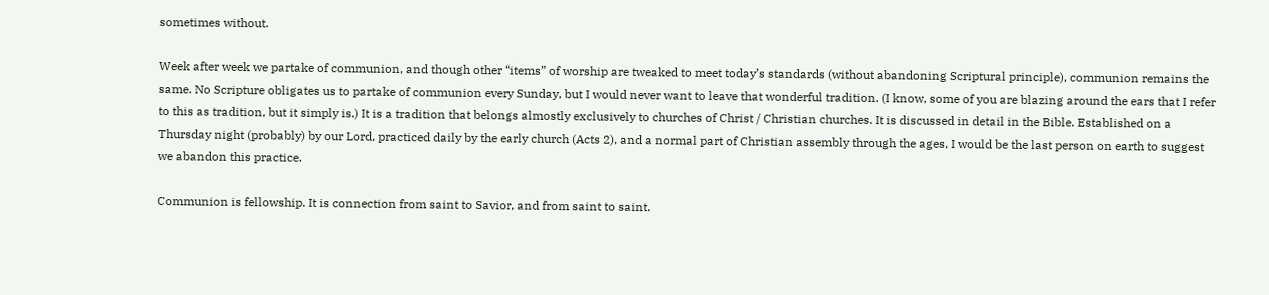sometimes without.

Week after week we partake of communion, and though other “items” of worship are tweaked to meet today’s standards (without abandoning Scriptural principle), communion remains the same. No Scripture obligates us to partake of communion every Sunday, but I would never want to leave that wonderful tradition. (I know, some of you are blazing around the ears that I refer to this as tradition, but it simply is.) It is a tradition that belongs almostly exclusively to churches of Christ / Christian churches. It is discussed in detail in the Bible. Established on a Thursday night (probably) by our Lord, practiced daily by the early church (Acts 2), and a normal part of Christian assembly through the ages, I would be the last person on earth to suggest we abandon this practice.

Communion is fellowship. It is connection from saint to Savior, and from saint to saint.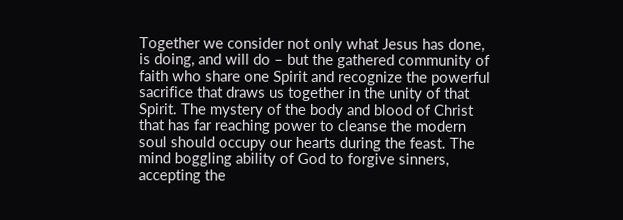Together we consider not only what Jesus has done, is doing, and will do – but the gathered community of faith who share one Spirit and recognize the powerful sacrifice that draws us together in the unity of that Spirit. The mystery of the body and blood of Christ that has far reaching power to cleanse the modern soul should occupy our hearts during the feast. The mind boggling ability of God to forgive sinners, accepting the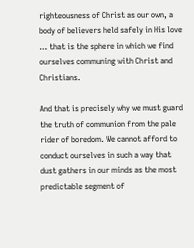righteousness of Christ as our own, a body of believers held safely in His love … that is the sphere in which we find ourselves communing with Christ and Christians.

And that is precisely why we must guard the truth of communion from the pale rider of boredom. We cannot afford to conduct ourselves in such a way that dust gathers in our minds as the most predictable segment of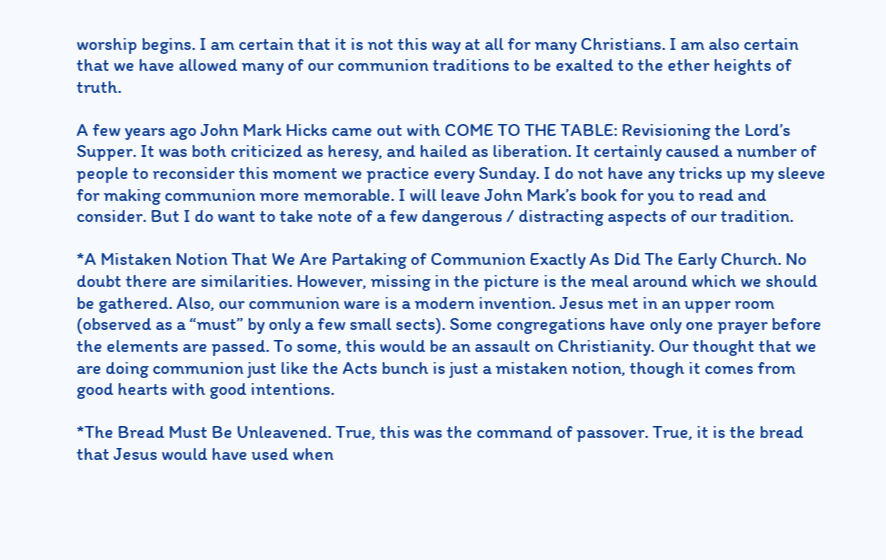worship begins. I am certain that it is not this way at all for many Christians. I am also certain that we have allowed many of our communion traditions to be exalted to the ether heights of truth.

A few years ago John Mark Hicks came out with COME TO THE TABLE: Revisioning the Lord’s Supper. It was both criticized as heresy, and hailed as liberation. It certainly caused a number of people to reconsider this moment we practice every Sunday. I do not have any tricks up my sleeve for making communion more memorable. I will leave John Mark’s book for you to read and consider. But I do want to take note of a few dangerous / distracting aspects of our tradition.

*A Mistaken Notion That We Are Partaking of Communion Exactly As Did The Early Church. No doubt there are similarities. However, missing in the picture is the meal around which we should be gathered. Also, our communion ware is a modern invention. Jesus met in an upper room (observed as a “must” by only a few small sects). Some congregations have only one prayer before the elements are passed. To some, this would be an assault on Christianity. Our thought that we are doing communion just like the Acts bunch is just a mistaken notion, though it comes from good hearts with good intentions.

*The Bread Must Be Unleavened. True, this was the command of passover. True, it is the bread that Jesus would have used when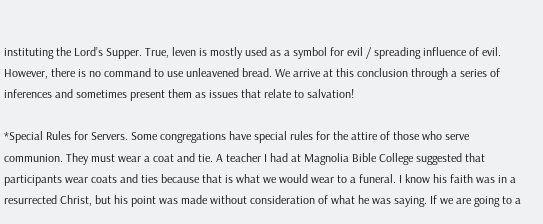instituting the Lord’s Supper. True, leven is mostly used as a symbol for evil / spreading influence of evil. However, there is no command to use unleavened bread. We arrive at this conclusion through a series of inferences and sometimes present them as issues that relate to salvation!

*Special Rules for Servers. Some congregations have special rules for the attire of those who serve communion. They must wear a coat and tie. A teacher I had at Magnolia Bible College suggested that participants wear coats and ties because that is what we would wear to a funeral. I know his faith was in a resurrected Christ, but his point was made without consideration of what he was saying. If we are going to a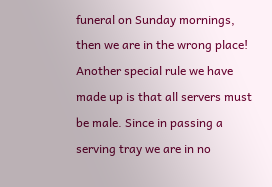funeral on Sunday mornings, then we are in the wrong place! Another special rule we have made up is that all servers must be male. Since in passing a serving tray we are in no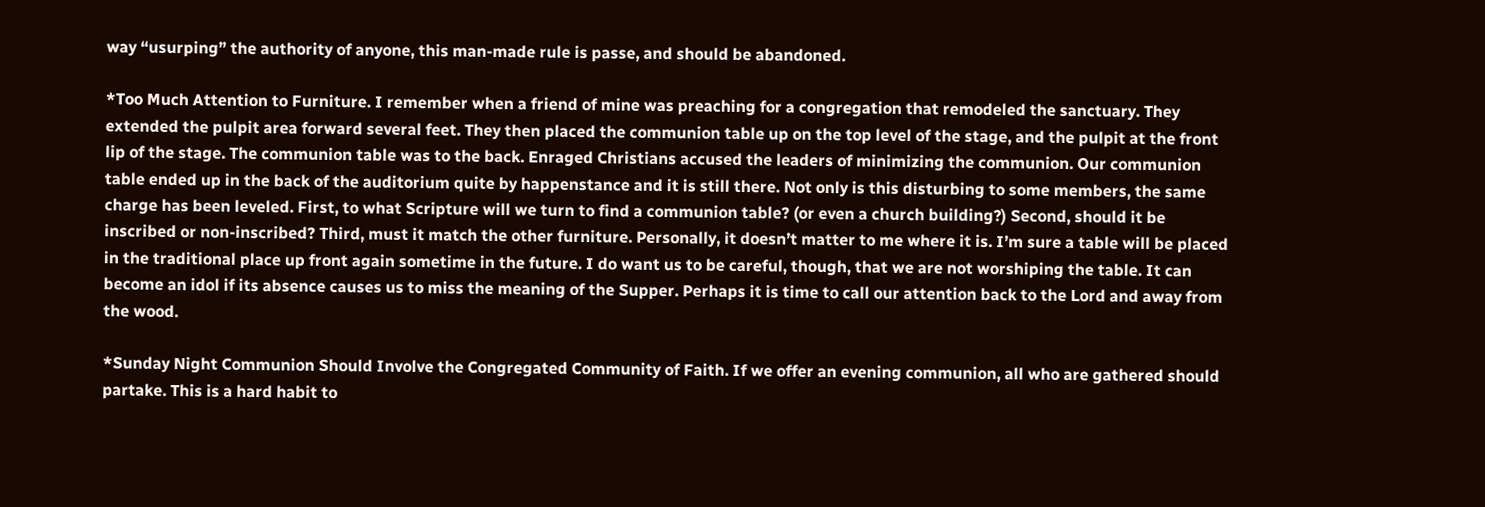way “usurping” the authority of anyone, this man-made rule is passe, and should be abandoned.

*Too Much Attention to Furniture. I remember when a friend of mine was preaching for a congregation that remodeled the sanctuary. They extended the pulpit area forward several feet. They then placed the communion table up on the top level of the stage, and the pulpit at the front lip of the stage. The communion table was to the back. Enraged Christians accused the leaders of minimizing the communion. Our communion table ended up in the back of the auditorium quite by happenstance and it is still there. Not only is this disturbing to some members, the same charge has been leveled. First, to what Scripture will we turn to find a communion table? (or even a church building?) Second, should it be inscribed or non-inscribed? Third, must it match the other furniture. Personally, it doesn’t matter to me where it is. I’m sure a table will be placed in the traditional place up front again sometime in the future. I do want us to be careful, though, that we are not worshiping the table. It can become an idol if its absence causes us to miss the meaning of the Supper. Perhaps it is time to call our attention back to the Lord and away from the wood.

*Sunday Night Communion Should Involve the Congregated Community of Faith. If we offer an evening communion, all who are gathered should partake. This is a hard habit to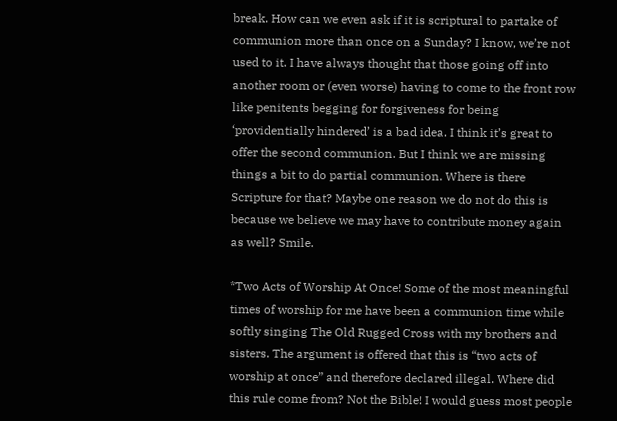break. How can we even ask if it is scriptural to partake of communion more than once on a Sunday? I know, we’re not used to it. I have always thought that those going off into another room or (even worse) having to come to the front row like penitents begging for forgiveness for being ‘providentially hindered’ is a bad idea. I think it’s great to offer the second communion. But I think we are missing things a bit to do partial communion. Where is there Scripture for that? Maybe one reason we do not do this is because we believe we may have to contribute money again as well? Smile.

*Two Acts of Worship At Once! Some of the most meaningful times of worship for me have been a communion time while softly singing The Old Rugged Cross with my brothers and sisters. The argument is offered that this is “two acts of worship at once” and therefore declared illegal. Where did this rule come from? Not the Bible! I would guess most people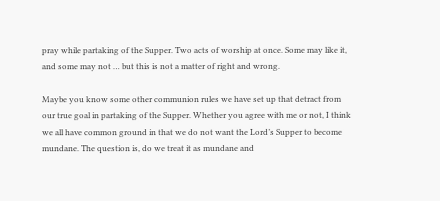pray while partaking of the Supper. Two acts of worship at once. Some may like it, and some may not … but this is not a matter of right and wrong.

Maybe you know some other communion rules we have set up that detract from our true goal in partaking of the Supper. Whether you agree with me or not, I think we all have common ground in that we do not want the Lord’s Supper to become mundane. The question is, do we treat it as mundane and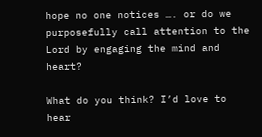hope no one notices …. or do we purposefully call attention to the Lord by engaging the mind and heart?

What do you think? I’d love to hear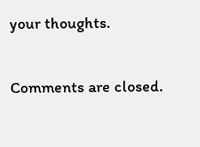your thoughts.

Comments are closed.